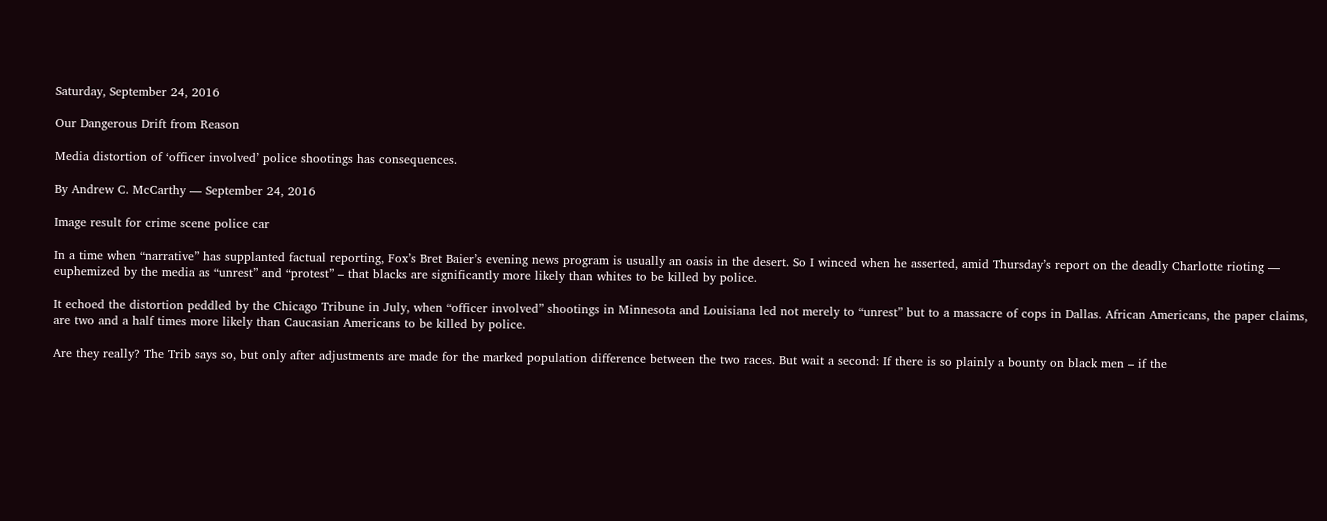Saturday, September 24, 2016

Our Dangerous Drift from Reason

Media distortion of ‘officer involved’ police shootings has consequences.

By Andrew C. McCarthy — September 24, 2016

Image result for crime scene police car

In a time when “narrative” has supplanted factual reporting, Fox’s Bret Baier’s evening news program is usually an oasis in the desert. So I winced when he asserted, amid Thursday’s report on the deadly Charlotte rioting — euphemized by the media as “unrest” and “protest” – that blacks are significantly more likely than whites to be killed by police.

It echoed the distortion peddled by the Chicago Tribune in July, when “officer involved” shootings in Minnesota and Louisiana led not merely to “unrest” but to a massacre of cops in Dallas. African Americans, the paper claims, are two and a half times more likely than Caucasian Americans to be killed by police.

Are they really? The Trib says so, but only after adjustments are made for the marked population difference between the two races. But wait a second: If there is so plainly a bounty on black men – if the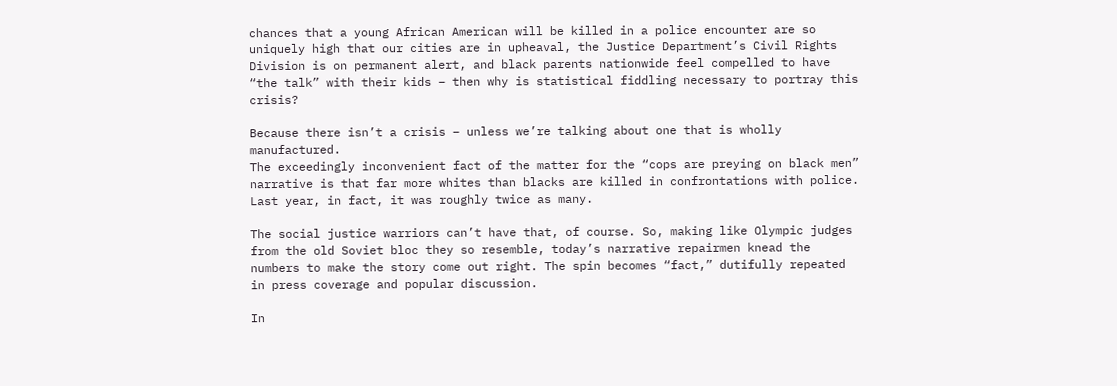chances that a young African American will be killed in a police encounter are so uniquely high that our cities are in upheaval, the Justice Department’s Civil Rights Division is on permanent alert, and black parents nationwide feel compelled to have “the talk” with their kids – then why is statistical fiddling necessary to portray this crisis?

Because there isn’t a crisis – unless we’re talking about one that is wholly manufactured.
The exceedingly inconvenient fact of the matter for the “cops are preying on black men” narrative is that far more whites than blacks are killed in confrontations with police. Last year, in fact, it was roughly twice as many.

The social justice warriors can’t have that, of course. So, making like Olympic judges from the old Soviet bloc they so resemble, today’s narrative repairmen knead the numbers to make the story come out right. The spin becomes “fact,” dutifully repeated in press coverage and popular discussion.

In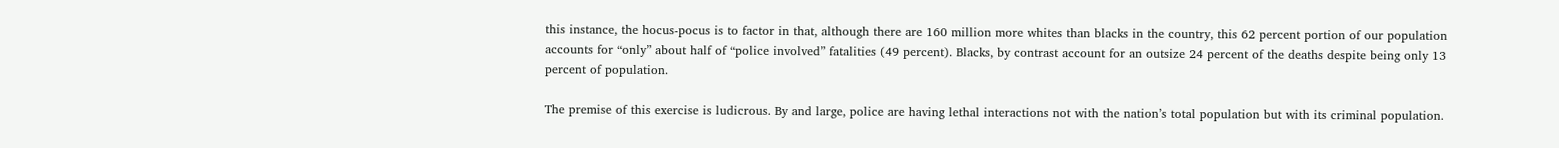this instance, the hocus-pocus is to factor in that, although there are 160 million more whites than blacks in the country, this 62 percent portion of our population accounts for “only” about half of “police involved” fatalities (49 percent). Blacks, by contrast account for an outsize 24 percent of the deaths despite being only 13 percent of population.

The premise of this exercise is ludicrous. By and large, police are having lethal interactions not with the nation’s total population but with its criminal population.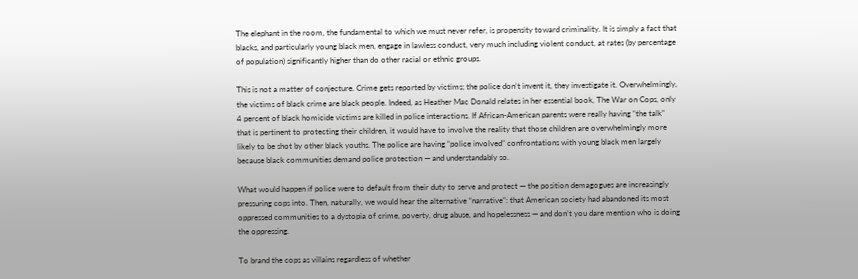The elephant in the room, the fundamental to which we must never refer, is propensity toward criminality. It is simply a fact that blacks, and particularly young black men, engage in lawless conduct, very much including violent conduct, at rates (by percentage of population) significantly higher than do other racial or ethnic groups.

This is not a matter of conjecture. Crime gets reported by victims; the police don’t invent it, they investigate it. Overwhelmingly, the victims of black crime are black people. Indeed, as Heather Mac Donald relates in her essential book, The War on Cops, only 4 percent of black homicide victims are killed in police interactions. If African-American parents were really having “the talk” that is pertinent to protecting their children, it would have to involve the reality that those children are overwhelmingly more likely to be shot by other black youths. The police are having “police involved” confrontations with young black men largely because black communities demand police protection — and understandably so.

What would happen if police were to default from their duty to serve and protect — the position demagogues are increasingly pressuring cops into. Then, naturally, we would hear the alternative “narrative”: that American society had abandoned its most oppressed communities to a dystopia of crime, poverty, drug abuse, and hopelessness — and don’t you dare mention who is doing the oppressing.

To brand the cops as villains regardless of whether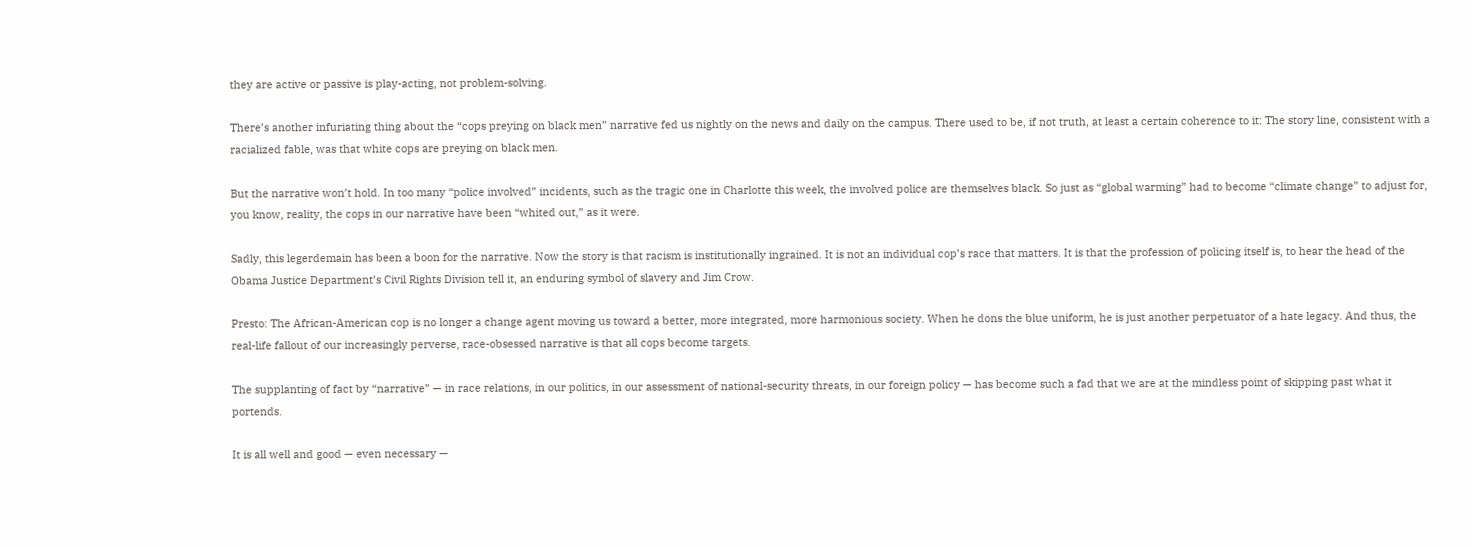they are active or passive is play-acting, not problem-solving.

There’s another infuriating thing about the “cops preying on black men” narrative fed us nightly on the news and daily on the campus. There used to be, if not truth, at least a certain coherence to it: The story line, consistent with a racialized fable, was that white cops are preying on black men.

But the narrative won’t hold. In too many “police involved” incidents, such as the tragic one in Charlotte this week, the involved police are themselves black. So just as “global warming” had to become “climate change” to adjust for, you know, reality, the cops in our narrative have been “whited out,” as it were.

Sadly, this legerdemain has been a boon for the narrative. Now the story is that racism is institutionally ingrained. It is not an individual cop’s race that matters. It is that the profession of policing itself is, to hear the head of the Obama Justice Department’s Civil Rights Division tell it, an enduring symbol of slavery and Jim Crow.

Presto: The African-American cop is no longer a change agent moving us toward a better, more integrated, more harmonious society. When he dons the blue uniform, he is just another perpetuator of a hate legacy. And thus, the real-life fallout of our increasingly perverse, race-obsessed narrative is that all cops become targets.

The supplanting of fact by “narrative” — in race relations, in our politics, in our assessment of national-security threats, in our foreign policy — has become such a fad that we are at the mindless point of skipping past what it portends.

It is all well and good — even necessary —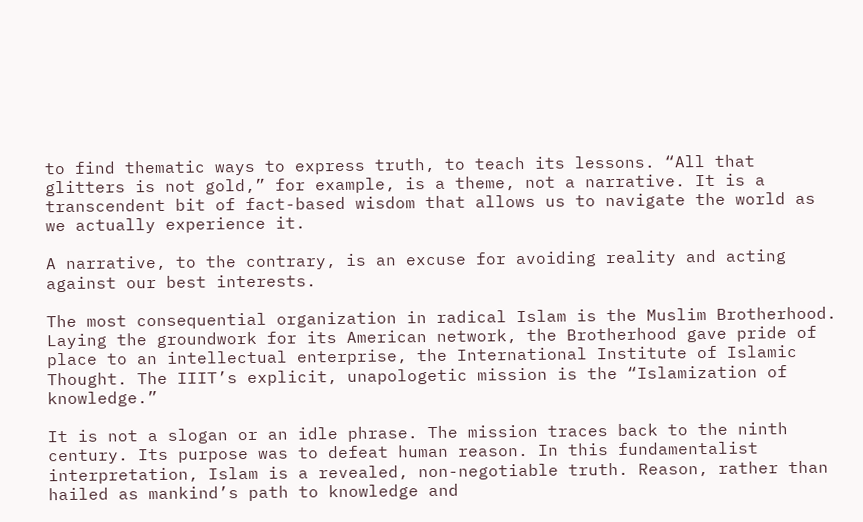to find thematic ways to express truth, to teach its lessons. “All that glitters is not gold,” for example, is a theme, not a narrative. It is a transcendent bit of fact-based wisdom that allows us to navigate the world as we actually experience it.

A narrative, to the contrary, is an excuse for avoiding reality and acting against our best interests.

The most consequential organization in radical Islam is the Muslim Brotherhood. Laying the groundwork for its American network, the Brotherhood gave pride of place to an intellectual enterprise, the International Institute of Islamic Thought. The IIIT’s explicit, unapologetic mission is the “Islamization of knowledge.”

It is not a slogan or an idle phrase. The mission traces back to the ninth century. Its purpose was to defeat human reason. In this fundamentalist interpretation, Islam is a revealed, non-negotiable truth. Reason, rather than hailed as mankind’s path to knowledge and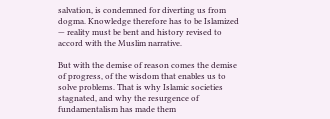salvation, is condemned for diverting us from dogma. Knowledge therefore has to be Islamized — reality must be bent and history revised to accord with the Muslim narrative.

But with the demise of reason comes the demise of progress, of the wisdom that enables us to solve problems. That is why Islamic societies stagnated, and why the resurgence of fundamentalism has made them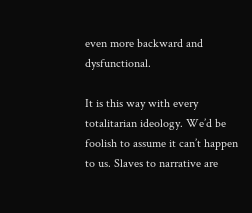even more backward and dysfunctional.

It is this way with every totalitarian ideology. We’d be foolish to assume it can’t happen to us. Slaves to narrative are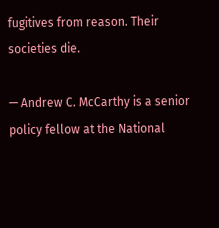fugitives from reason. Their societies die.

— Andrew C. McCarthy is a senior policy fellow at the National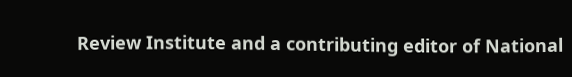Review Institute and a contributing editor of National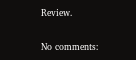Review.

No comments: